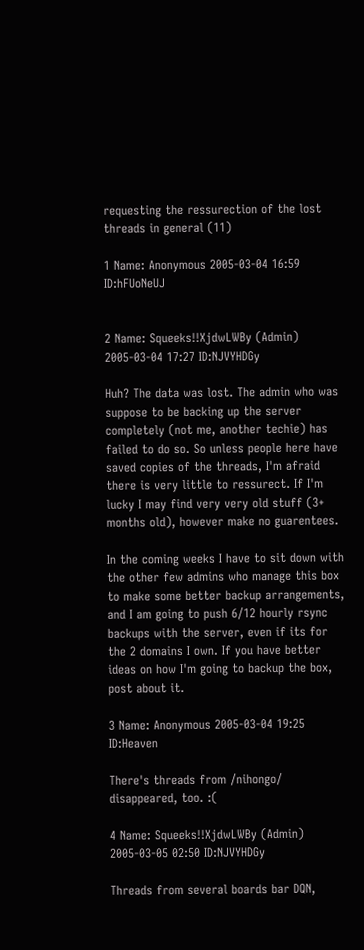requesting the ressurection of the lost threads in general (11)

1 Name: Anonymous 2005-03-04 16:59 ID:hFUoNeUJ


2 Name: Squeeks!!XjdwLWBy (Admin) 2005-03-04 17:27 ID:NJVYHDGy

Huh? The data was lost. The admin who was suppose to be backing up the server completely (not me, another techie) has failed to do so. So unless people here have saved copies of the threads, I'm afraid there is very little to ressurect. If I'm lucky I may find very very old stuff (3+ months old), however make no guarentees.

In the coming weeks I have to sit down with the other few admins who manage this box to make some better backup arrangements, and I am going to push 6/12 hourly rsync backups with the server, even if its for the 2 domains I own. If you have better ideas on how I'm going to backup the box, post about it.

3 Name: Anonymous 2005-03-04 19:25 ID:Heaven

There's threads from /nihongo/ disappeared, too. :(

4 Name: Squeeks!!XjdwLWBy (Admin) 2005-03-05 02:50 ID:NJVYHDGy

Threads from several boards bar DQN,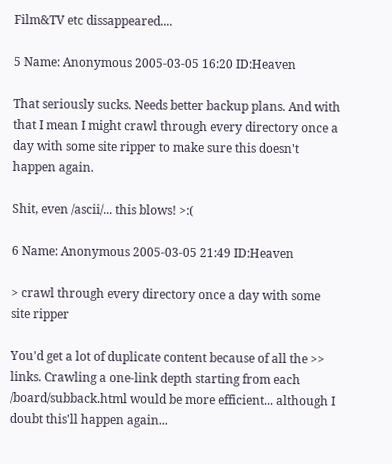Film&TV etc dissappeared....

5 Name: Anonymous 2005-03-05 16:20 ID:Heaven

That seriously sucks. Needs better backup plans. And with that I mean I might crawl through every directory once a day with some site ripper to make sure this doesn't happen again.

Shit, even /ascii/... this blows! >:(

6 Name: Anonymous 2005-03-05 21:49 ID:Heaven

> crawl through every directory once a day with some site ripper

You'd get a lot of duplicate content because of all the >> links. Crawling a one-link depth starting from each /board/subback.html would be more efficient... although I doubt this'll happen again...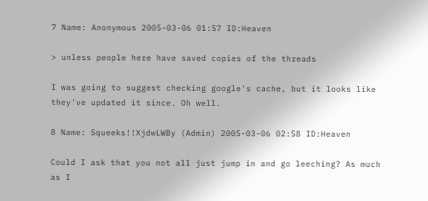7 Name: Anonymous 2005-03-06 01:57 ID:Heaven

> unless people here have saved copies of the threads

I was going to suggest checking google's cache, but it looks like they've updated it since. Oh well.

8 Name: Squeeks!!XjdwLWBy (Admin) 2005-03-06 02:58 ID:Heaven

Could I ask that you not all just jump in and go leeching? As much as I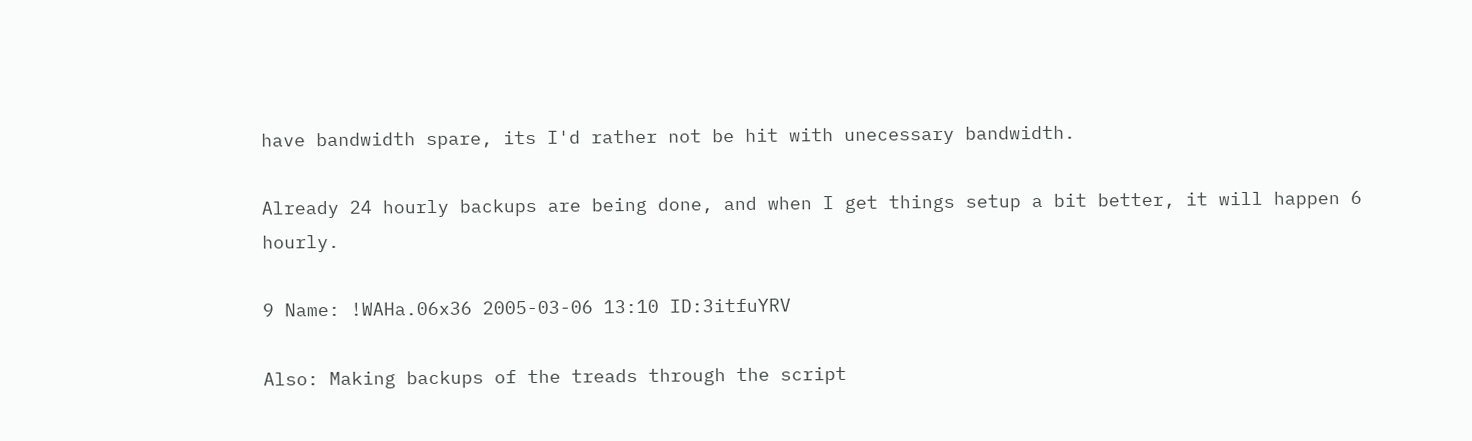have bandwidth spare, its I'd rather not be hit with unecessary bandwidth.

Already 24 hourly backups are being done, and when I get things setup a bit better, it will happen 6 hourly.

9 Name: !WAHa.06x36 2005-03-06 13:10 ID:3itfuYRV

Also: Making backups of the treads through the script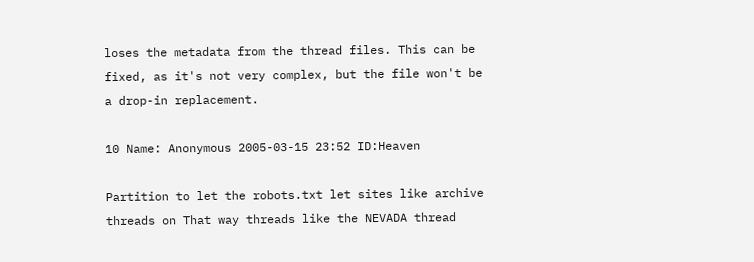loses the metadata from the thread files. This can be fixed, as it's not very complex, but the file won't be a drop-in replacement.

10 Name: Anonymous 2005-03-15 23:52 ID:Heaven

Partition to let the robots.txt let sites like archive threads on That way threads like the NEVADA thread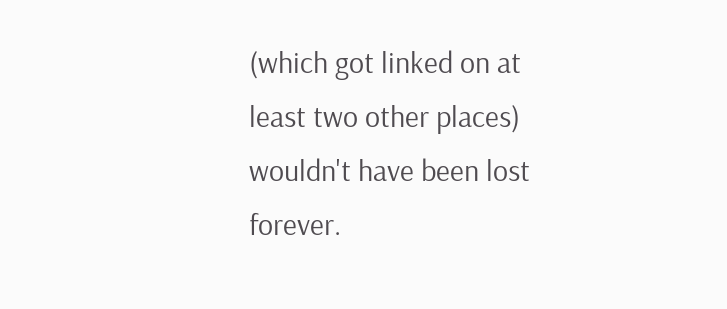(which got linked on at least two other places) wouldn't have been lost forever.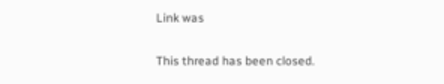Link was

This thread has been closed.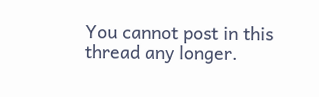You cannot post in this thread any longer.